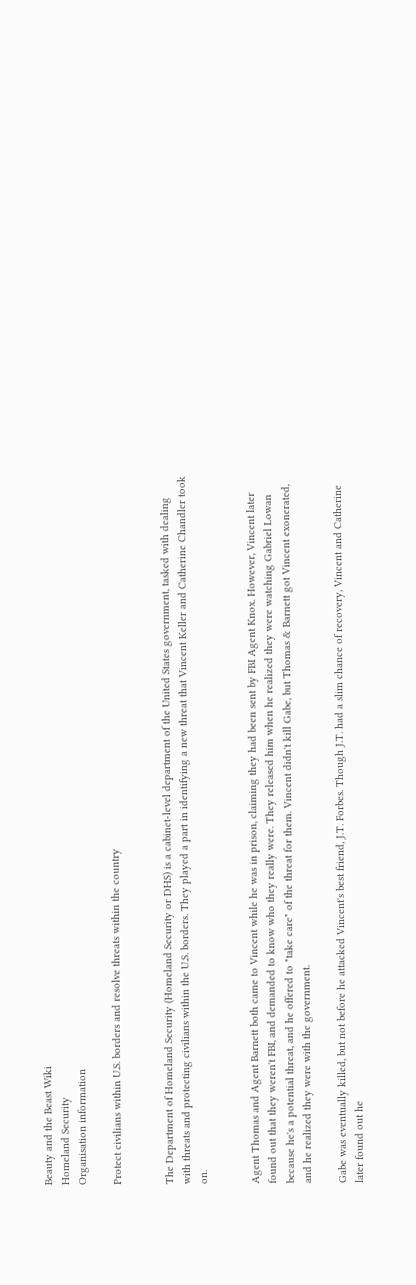Beauty and the Beast Wiki
Homeland Security
Organisation information

Protect civilians within U.S. borders and resolve threats within the country


The Department of Homeland Security (Homeland Security or DHS) is a cabinet-level department of the United States government, tasked with dealing with threats and protecting civilians within the U.S. borders. They played a part in identifying a new threat that Vincent Keller and Catherine Chandler took on.


Agent Thomas and Agent Barnett both came to Vincent while he was in prison, claiming they had been sent by FBI Agent Knox. However, Vincent later found out that they weren't FBI, and demanded to know who they really were. They released him when he realized they were watching Gabriel Lowan because he's a potential threat, and he offered to "take care" of the threat for them. Vincent didn't kill Gabe, but Thomas & Barnett got Vincent exonerated, and he realized they were with the government.

Gabe was eventually killed, but not before he attacked Vincent's best friend, J.T. Forbes. Though J.T. had a slim chance of recovery, Vincent and Catherine later found out he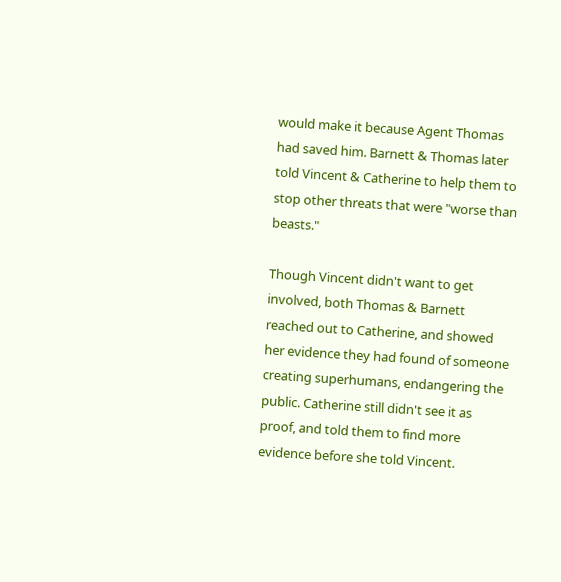would make it because Agent Thomas had saved him. Barnett & Thomas later told Vincent & Catherine to help them to stop other threats that were "worse than beasts."

Though Vincent didn't want to get involved, both Thomas & Barnett reached out to Catherine, and showed her evidence they had found of someone creating superhumans, endangering the public. Catherine still didn't see it as proof, and told them to find more evidence before she told Vincent.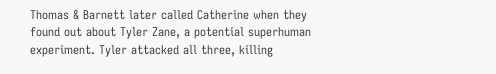Thomas & Barnett later called Catherine when they found out about Tyler Zane, a potential superhuman experiment. Tyler attacked all three, killing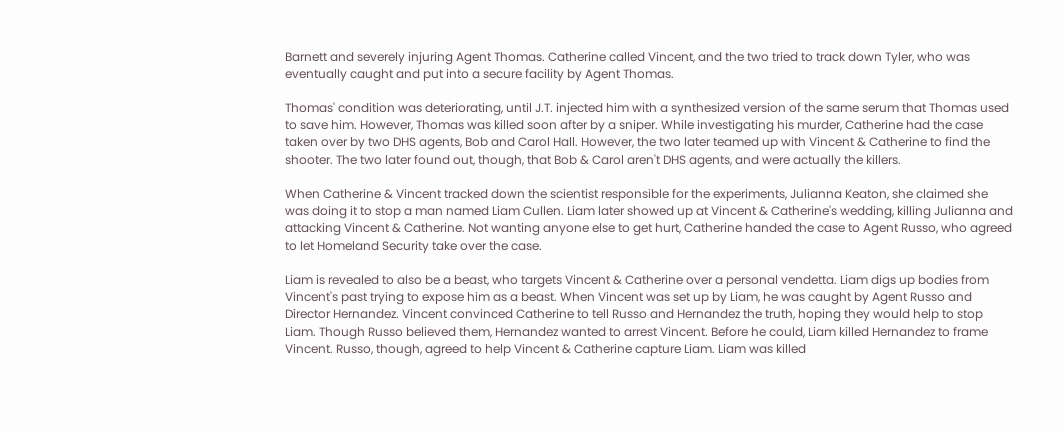Barnett and severely injuring Agent Thomas. Catherine called Vincent, and the two tried to track down Tyler, who was eventually caught and put into a secure facility by Agent Thomas.

Thomas' condition was deteriorating, until J.T. injected him with a synthesized version of the same serum that Thomas used to save him. However, Thomas was killed soon after by a sniper. While investigating his murder, Catherine had the case taken over by two DHS agents, Bob and Carol Hall. However, the two later teamed up with Vincent & Catherine to find the shooter. The two later found out, though, that Bob & Carol aren't DHS agents, and were actually the killers.

When Catherine & Vincent tracked down the scientist responsible for the experiments, Julianna Keaton, she claimed she was doing it to stop a man named Liam Cullen. Liam later showed up at Vincent & Catherine's wedding, killing Julianna and attacking Vincent & Catherine. Not wanting anyone else to get hurt, Catherine handed the case to Agent Russo, who agreed to let Homeland Security take over the case.

Liam is revealed to also be a beast, who targets Vincent & Catherine over a personal vendetta. Liam digs up bodies from Vincent's past trying to expose him as a beast. When Vincent was set up by Liam, he was caught by Agent Russo and Director Hernandez. Vincent convinced Catherine to tell Russo and Hernandez the truth, hoping they would help to stop Liam. Though Russo believed them, Hernandez wanted to arrest Vincent. Before he could, Liam killed Hernandez to frame Vincent. Russo, though, agreed to help Vincent & Catherine capture Liam. Liam was killed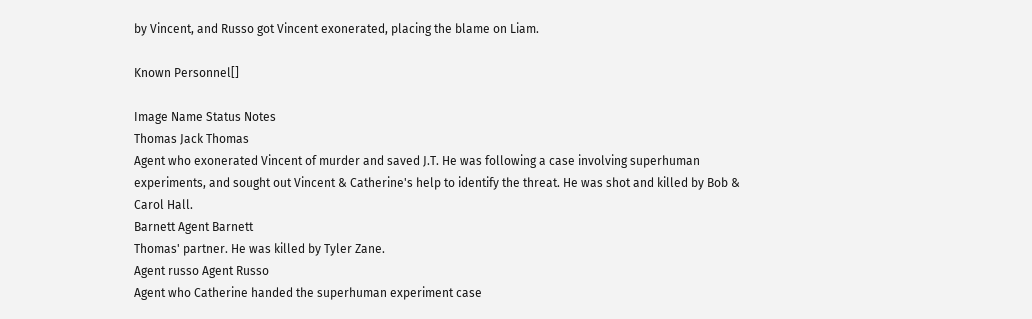by Vincent, and Russo got Vincent exonerated, placing the blame on Liam.

Known Personnel[]

Image Name Status Notes
Thomas Jack Thomas
Agent who exonerated Vincent of murder and saved J.T. He was following a case involving superhuman experiments, and sought out Vincent & Catherine's help to identify the threat. He was shot and killed by Bob & Carol Hall.
Barnett Agent Barnett
Thomas' partner. He was killed by Tyler Zane.
Agent russo Agent Russo
Agent who Catherine handed the superhuman experiment case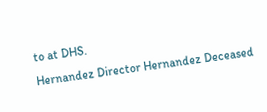to at DHS.
Hernandez Director Hernandez Deceased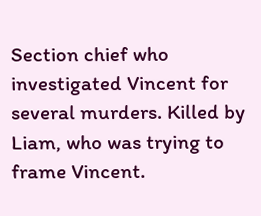Section chief who investigated Vincent for several murders. Killed by Liam, who was trying to frame Vincent.